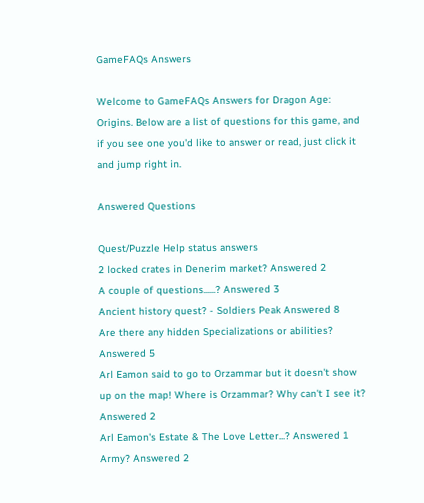GameFAQs Answers

Welcome to GameFAQs Answers for Dragon Age: Origins. Below are a list of questions for this game, and if you see one you'd like to answer or read, just click it and jump right in.

Answered Questions

Quest/Puzzle Help status answers
2 locked crates in Denerim market? Answered 2
A couple of questions......? Answered 3
Ancient history quest? - Soldiers Peak Answered 8
Are there any hidden Specializations or abilities? Answered 5
Arl Eamon said to go to Orzammar but it doesn't show up on the map! Where is Orzammar? Why can't I see it? Answered 2
Arl Eamon's Estate & The Love Letter...? Answered 1
Army? Answered 2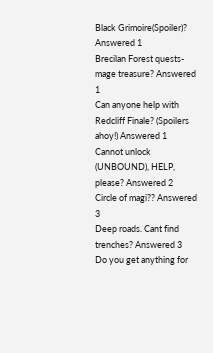Black Grimoire(Spoiler)? Answered 1
Brecilan Forest quests- mage treasure? Answered 1
Can anyone help with Redcliff Finale? (Spoilers ahoy!) Answered 1
Cannot unlock (UNBOUND), HELP, please? Answered 2
Circle of magi?? Answered 3
Deep roads. Cant find trenches? Answered 3
Do you get anything for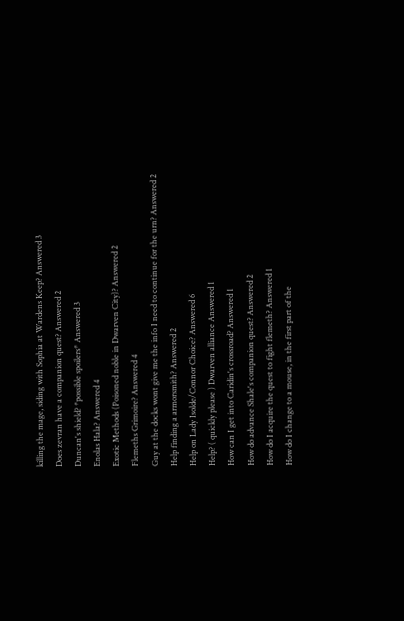killing the mage, siding with Sophia at Wardens Keep? Answered 3
Does zevran have a companion quest? Answered 2
Duncan's shield? *possible spoilers* Answered 3
Enolas Hala? Answered 4
Exotic Methods (Poisoned noble in Dwarven City)? Answered 2
Flemeths Grimoire? Answered 4
Guy at the docks wont give me the info I need to continue for the urn? Answered 2
Help finding a armorsmith? Answered 2
Help on Lady Isolde/Connor Choice? Answered 6
Help? ( quickly please ) Dwarven alliance Answered 1
How can I get into Caridin's crossroad? Answered 1
How do advance Shale's companion quest? Answered 2
How do I acquire the quest to fight flemeth? Answered 1
How do I change to a mouse, in the first part of the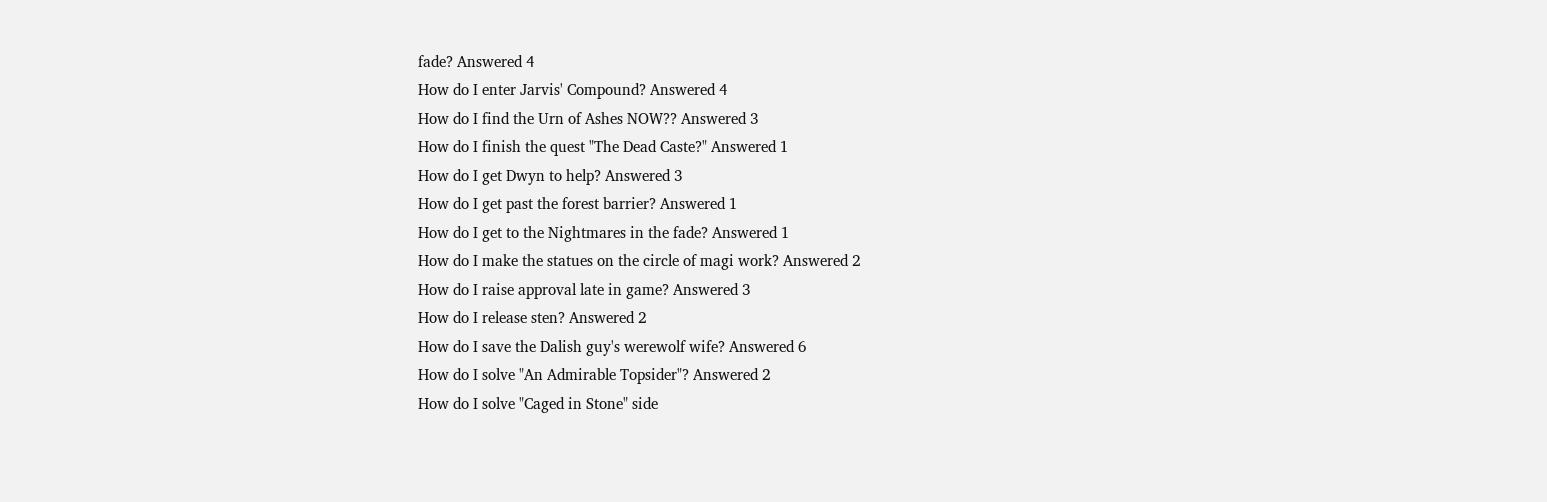fade? Answered 4
How do I enter Jarvis' Compound? Answered 4
How do I find the Urn of Ashes NOW?? Answered 3
How do I finish the quest "The Dead Caste?" Answered 1
How do I get Dwyn to help? Answered 3
How do I get past the forest barrier? Answered 1
How do I get to the Nightmares in the fade? Answered 1
How do I make the statues on the circle of magi work? Answered 2
How do I raise approval late in game? Answered 3
How do I release sten? Answered 2
How do I save the Dalish guy's werewolf wife? Answered 6
How do I solve "An Admirable Topsider"? Answered 2
How do I solve "Caged in Stone" side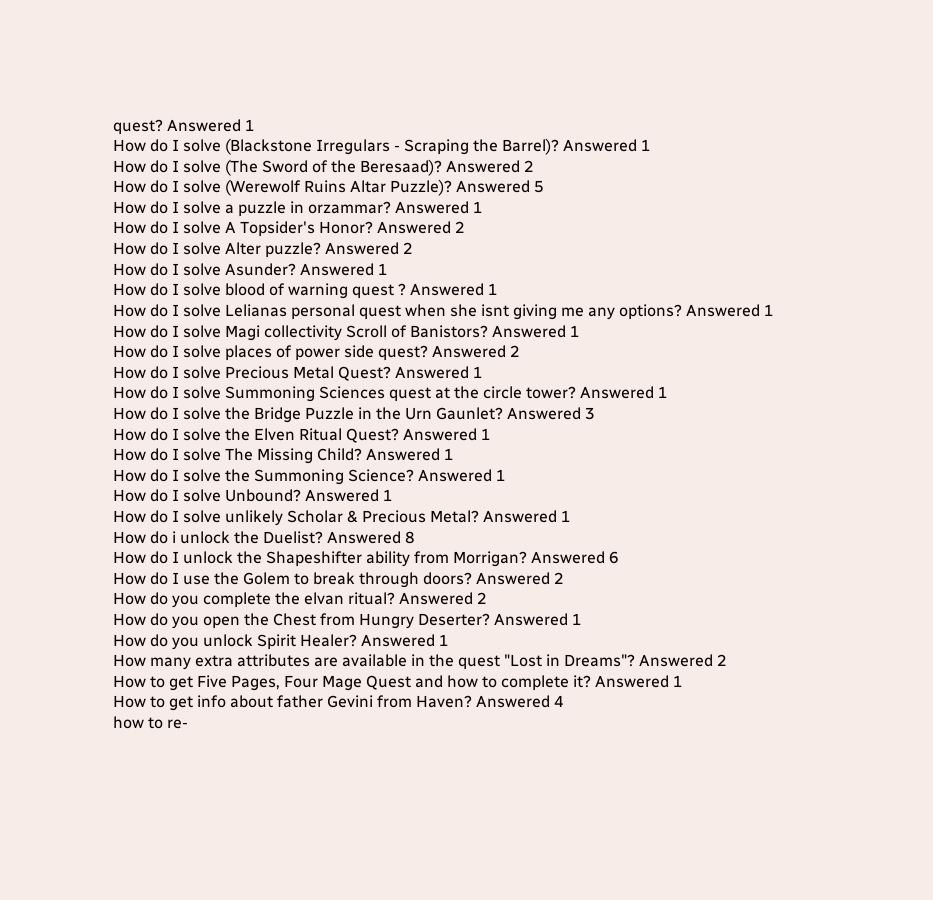quest? Answered 1
How do I solve (Blackstone Irregulars - Scraping the Barrel)? Answered 1
How do I solve (The Sword of the Beresaad)? Answered 2
How do I solve (Werewolf Ruins Altar Puzzle)? Answered 5
How do I solve a puzzle in orzammar? Answered 1
How do I solve A Topsider's Honor? Answered 2
How do I solve Alter puzzle? Answered 2
How do I solve Asunder? Answered 1
How do I solve blood of warning quest ? Answered 1
How do I solve Lelianas personal quest when she isnt giving me any options? Answered 1
How do I solve Magi collectivity Scroll of Banistors? Answered 1
How do I solve places of power side quest? Answered 2
How do I solve Precious Metal Quest? Answered 1
How do I solve Summoning Sciences quest at the circle tower? Answered 1
How do I solve the Bridge Puzzle in the Urn Gaunlet? Answered 3
How do I solve the Elven Ritual Quest? Answered 1
How do I solve The Missing Child? Answered 1
How do I solve the Summoning Science? Answered 1
How do I solve Unbound? Answered 1
How do I solve unlikely Scholar & Precious Metal? Answered 1
How do i unlock the Duelist? Answered 8
How do I unlock the Shapeshifter ability from Morrigan? Answered 6
How do I use the Golem to break through doors? Answered 2
How do you complete the elvan ritual? Answered 2
How do you open the Chest from Hungry Deserter? Answered 1
How do you unlock Spirit Healer? Answered 1
How many extra attributes are available in the quest "Lost in Dreams"? Answered 2
How to get Five Pages, Four Mage Quest and how to complete it? Answered 1
How to get info about father Gevini from Haven? Answered 4
how to re-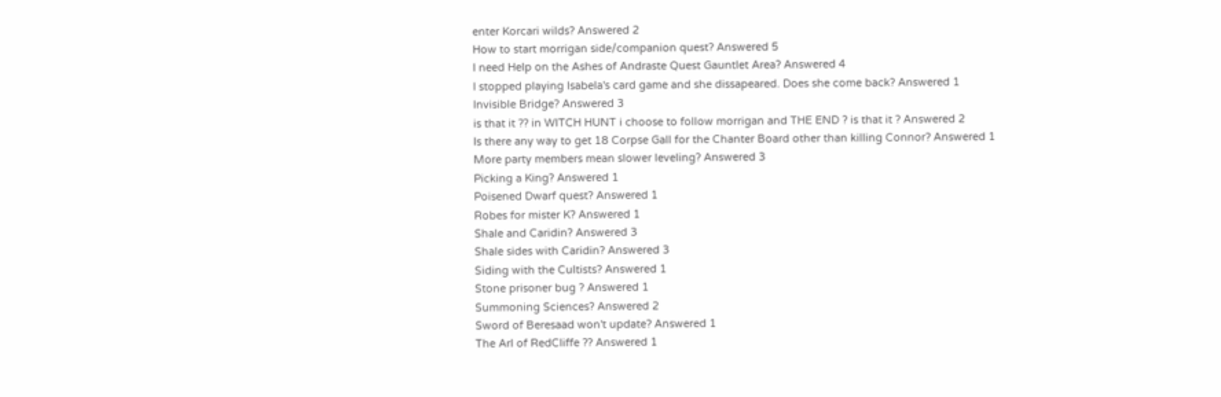enter Korcari wilds? Answered 2
How to start morrigan side/companion quest? Answered 5
I need Help on the Ashes of Andraste Quest Gauntlet Area? Answered 4
I stopped playing Isabela's card game and she dissapeared. Does she come back? Answered 1
Invisible Bridge? Answered 3
is that it ?? in WITCH HUNT i choose to follow morrigan and THE END ? is that it ? Answered 2
Is there any way to get 18 Corpse Gall for the Chanter Board other than killing Connor? Answered 1
More party members mean slower leveling? Answered 3
Picking a King? Answered 1
Poisened Dwarf quest? Answered 1
Robes for mister K? Answered 1
Shale and Caridin? Answered 3
Shale sides with Caridin? Answered 3
Siding with the Cultists? Answered 1
Stone prisoner bug ? Answered 1
Summoning Sciences? Answered 2
Sword of Beresaad won't update? Answered 1
The Arl of RedCliffe ?? Answered 1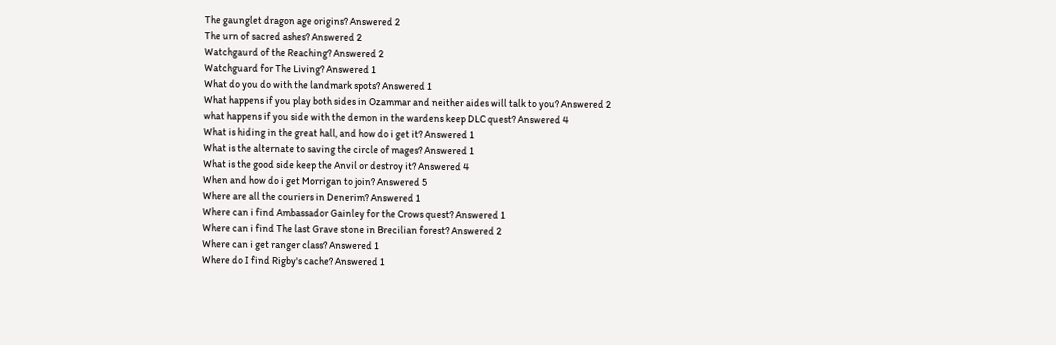The gaunglet dragon age origins? Answered 2
The urn of sacred ashes? Answered 2
Watchgaurd of the Reaching? Answered 2
Watchguard for The Living? Answered 1
What do you do with the landmark spots? Answered 1
What happens if you play both sides in Ozammar and neither aides will talk to you? Answered 2
what happens if you side with the demon in the wardens keep DLC quest? Answered 4
What is hiding in the great hall, and how do i get it? Answered 1
What is the alternate to saving the circle of mages? Answered 1
What is the good side keep the Anvil or destroy it? Answered 4
When and how do i get Morrigan to join? Answered 5
Where are all the couriers in Denerim? Answered 1
Where can i find Ambassador Gainley for the Crows quest? Answered 1
Where can i find The last Grave stone in Brecilian forest? Answered 2
Where can i get ranger class? Answered 1
Where do I find Rigby's cache? Answered 1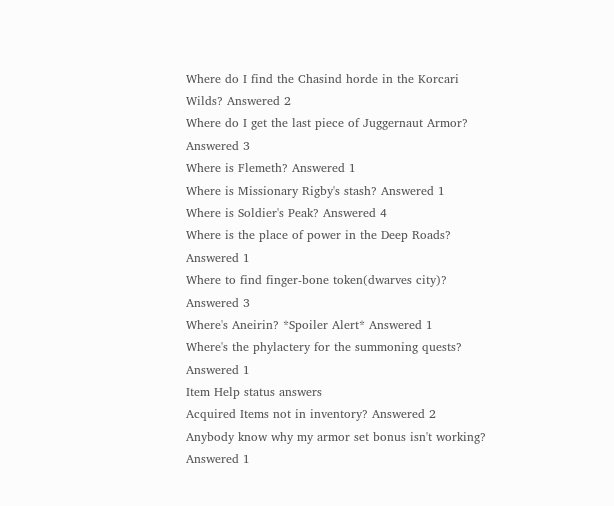Where do I find the Chasind horde in the Korcari Wilds? Answered 2
Where do I get the last piece of Juggernaut Armor? Answered 3
Where is Flemeth? Answered 1
Where is Missionary Rigby's stash? Answered 1
Where is Soldier's Peak? Answered 4
Where is the place of power in the Deep Roads? Answered 1
Where to find finger-bone token(dwarves city)? Answered 3
Where's Aneirin? *Spoiler Alert* Answered 1
Where's the phylactery for the summoning quests? Answered 1
Item Help status answers
Acquired Items not in inventory? Answered 2
Anybody know why my armor set bonus isn't working? Answered 1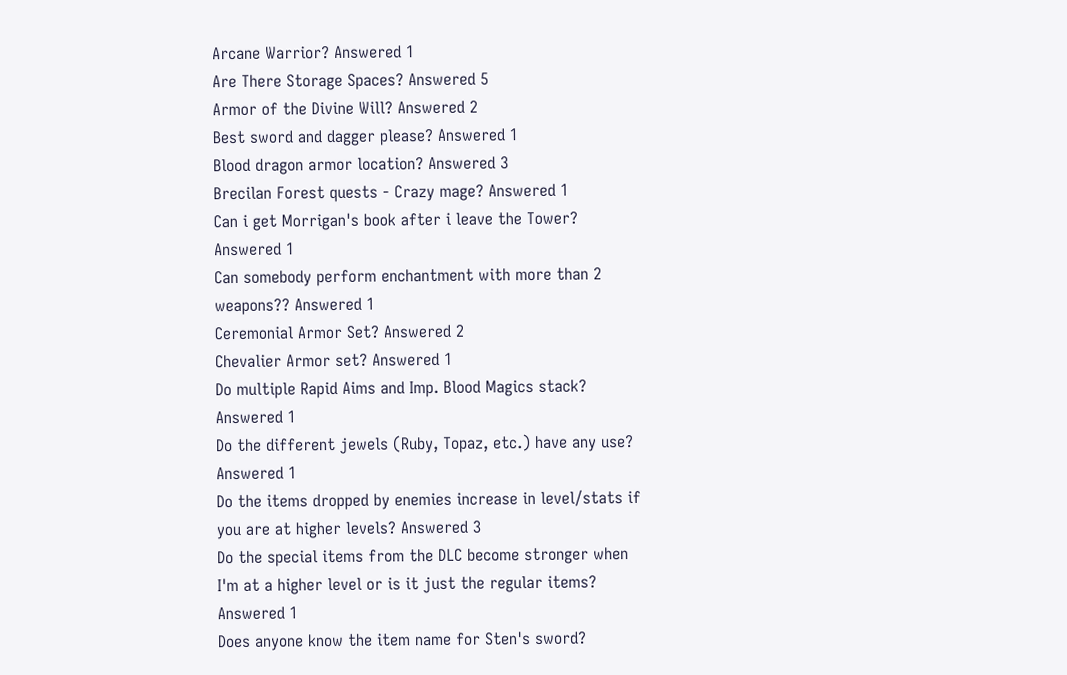Arcane Warrior? Answered 1
Are There Storage Spaces? Answered 5
Armor of the Divine Will? Answered 2
Best sword and dagger please? Answered 1
Blood dragon armor location? Answered 3
Brecilan Forest quests - Crazy mage? Answered 1
Can i get Morrigan's book after i leave the Tower? Answered 1
Can somebody perform enchantment with more than 2 weapons?? Answered 1
Ceremonial Armor Set? Answered 2
Chevalier Armor set? Answered 1
Do multiple Rapid Aims and Imp. Blood Magics stack? Answered 1
Do the different jewels (Ruby, Topaz, etc.) have any use? Answered 1
Do the items dropped by enemies increase in level/stats if you are at higher levels? Answered 3
Do the special items from the DLC become stronger when I'm at a higher level or is it just the regular items? Answered 1
Does anyone know the item name for Sten's sword?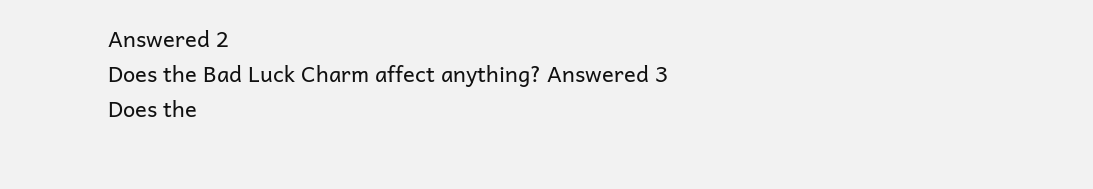Answered 2
Does the Bad Luck Charm affect anything? Answered 3
Does the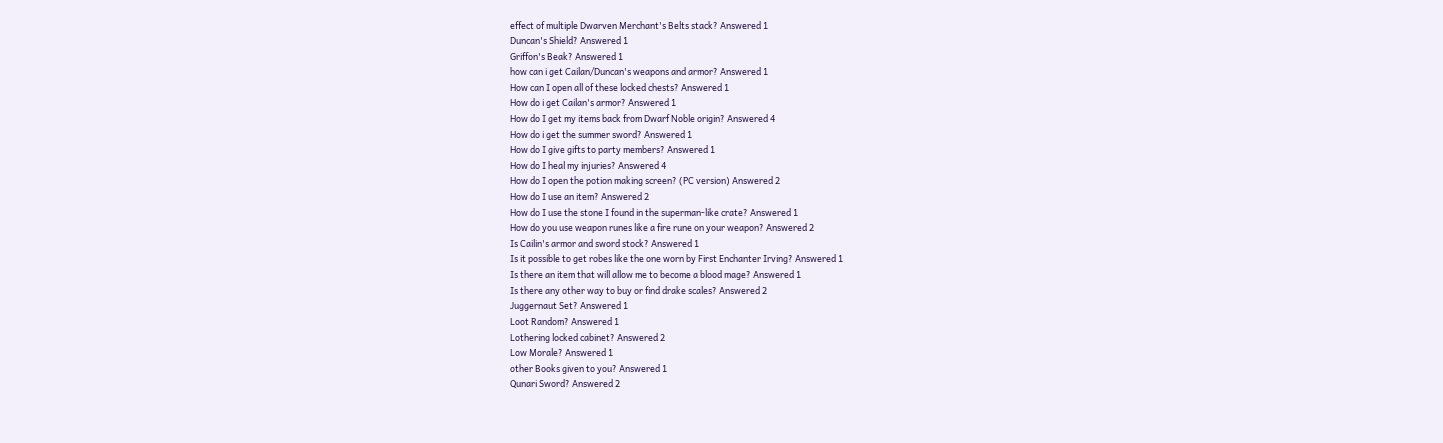effect of multiple Dwarven Merchant's Belts stack? Answered 1
Duncan's Shield? Answered 1
Griffon's Beak? Answered 1
how can i get Cailan/Duncan's weapons and armor? Answered 1
How can I open all of these locked chests? Answered 1
How do i get Cailan's armor? Answered 1
How do I get my items back from Dwarf Noble origin? Answered 4
How do i get the summer sword? Answered 1
How do I give gifts to party members? Answered 1
How do I heal my injuries? Answered 4
How do I open the potion making screen? (PC version) Answered 2
How do I use an item? Answered 2
How do I use the stone I found in the superman-like crate? Answered 1
How do you use weapon runes like a fire rune on your weapon? Answered 2
Is Cailin's armor and sword stock? Answered 1
Is it possible to get robes like the one worn by First Enchanter Irving? Answered 1
Is there an item that will allow me to become a blood mage? Answered 1
Is there any other way to buy or find drake scales? Answered 2
Juggernaut Set? Answered 1
Loot Random? Answered 1
Lothering locked cabinet? Answered 2
Low Morale? Answered 1
other Books given to you? Answered 1
Qunari Sword? Answered 2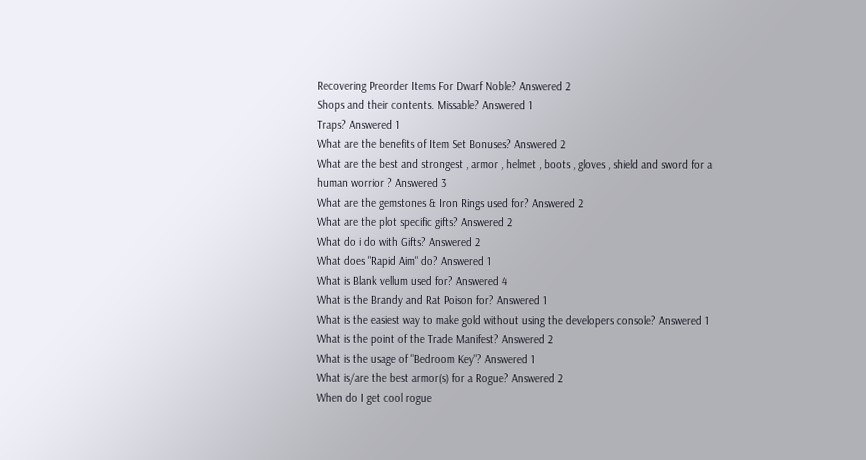Recovering Preorder Items For Dwarf Noble? Answered 2
Shops and their contents. Missable? Answered 1
Traps? Answered 1
What are the benefits of Item Set Bonuses? Answered 2
What are the best and strongest , armor , helmet , boots , gloves , shield and sword for a human worrior ? Answered 3
What are the gemstones & Iron Rings used for? Answered 2
What are the plot specific gifts? Answered 2
What do i do with Gifts? Answered 2
What does "Rapid Aim" do? Answered 1
What is Blank vellum used for? Answered 4
What is the Brandy and Rat Poison for? Answered 1
What is the easiest way to make gold without using the developers console? Answered 1
What is the point of the Trade Manifest? Answered 2
What is the usage of "Bedroom Key"? Answered 1
What is/are the best armor(s) for a Rogue? Answered 2
When do I get cool rogue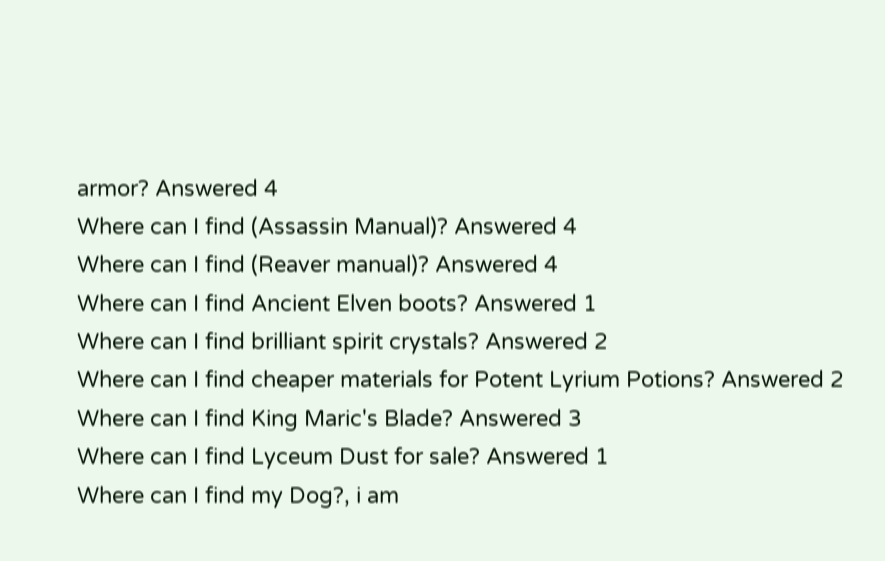armor? Answered 4
Where can I find (Assassin Manual)? Answered 4
Where can I find (Reaver manual)? Answered 4
Where can I find Ancient Elven boots? Answered 1
Where can I find brilliant spirit crystals? Answered 2
Where can I find cheaper materials for Potent Lyrium Potions? Answered 2
Where can I find King Maric's Blade? Answered 3
Where can I find Lyceum Dust for sale? Answered 1
Where can I find my Dog?, i am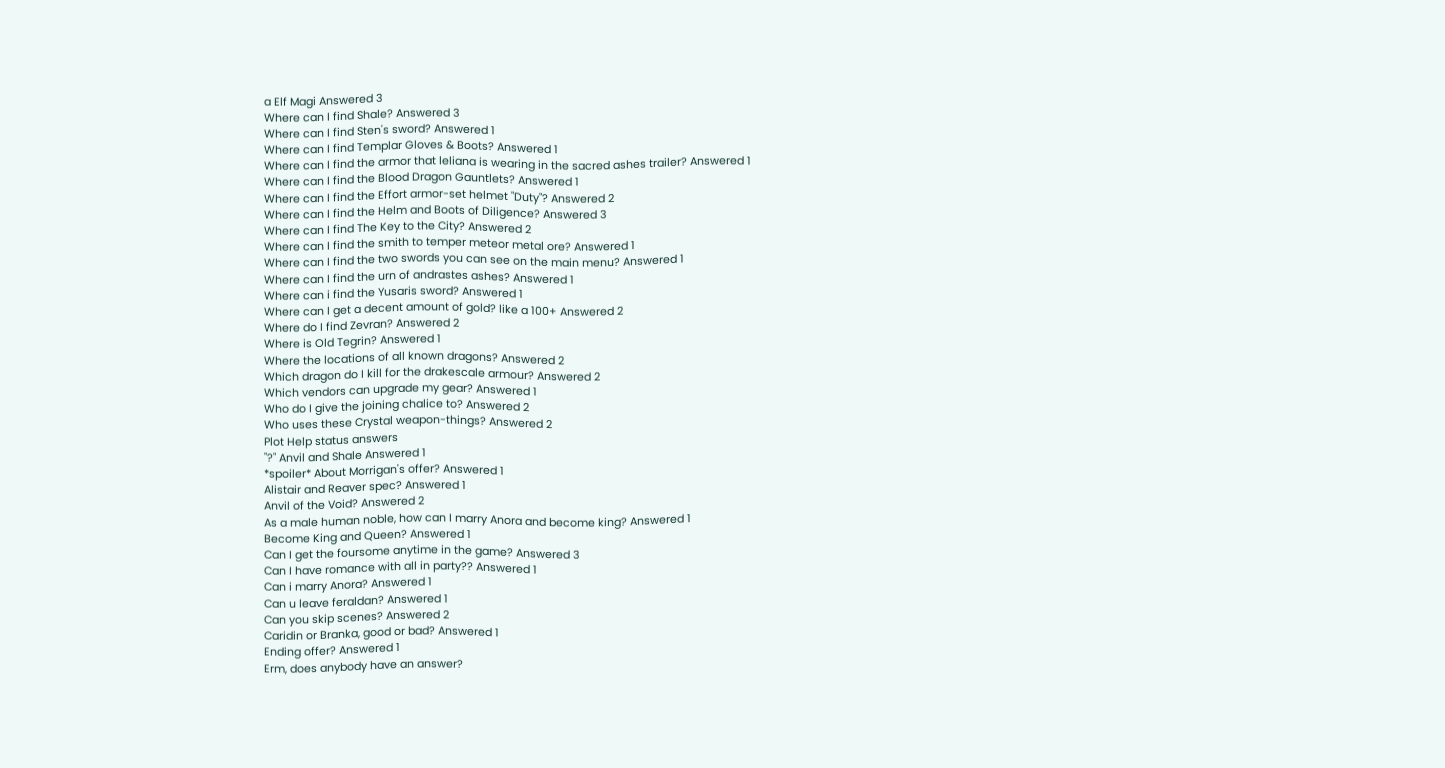a Elf Magi Answered 3
Where can I find Shale? Answered 3
Where can I find Sten's sword? Answered 1
Where can I find Templar Gloves & Boots? Answered 1
Where can I find the armor that leliana is wearing in the sacred ashes trailer? Answered 1
Where can I find the Blood Dragon Gauntlets? Answered 1
Where can I find the Effort armor-set helmet "Duty"? Answered 2
Where can I find the Helm and Boots of Diligence? Answered 3
Where can I find The Key to the City? Answered 2
Where can I find the smith to temper meteor metal ore? Answered 1
Where can I find the two swords you can see on the main menu? Answered 1
Where can I find the urn of andrastes ashes? Answered 1
Where can i find the Yusaris sword? Answered 1
Where can I get a decent amount of gold? like a 100+ Answered 2
Where do I find Zevran? Answered 2
Where is Old Tegrin? Answered 1
Where the locations of all known dragons? Answered 2
Which dragon do I kill for the drakescale armour? Answered 2
Which vendors can upgrade my gear? Answered 1
Who do I give the joining chalice to? Answered 2
Who uses these Crystal weapon-things? Answered 2
Plot Help status answers
"?" Anvil and Shale Answered 1
*spoiler* About Morrigan's offer? Answered 1
Alistair and Reaver spec? Answered 1
Anvil of the Void? Answered 2
As a male human noble, how can I marry Anora and become king? Answered 1
Become King and Queen? Answered 1
Can I get the foursome anytime in the game? Answered 3
Can I have romance with all in party?? Answered 1
Can i marry Anora? Answered 1
Can u leave feraldan? Answered 1
Can you skip scenes? Answered 2
Caridin or Branka, good or bad? Answered 1
Ending offer? Answered 1
Erm, does anybody have an answer?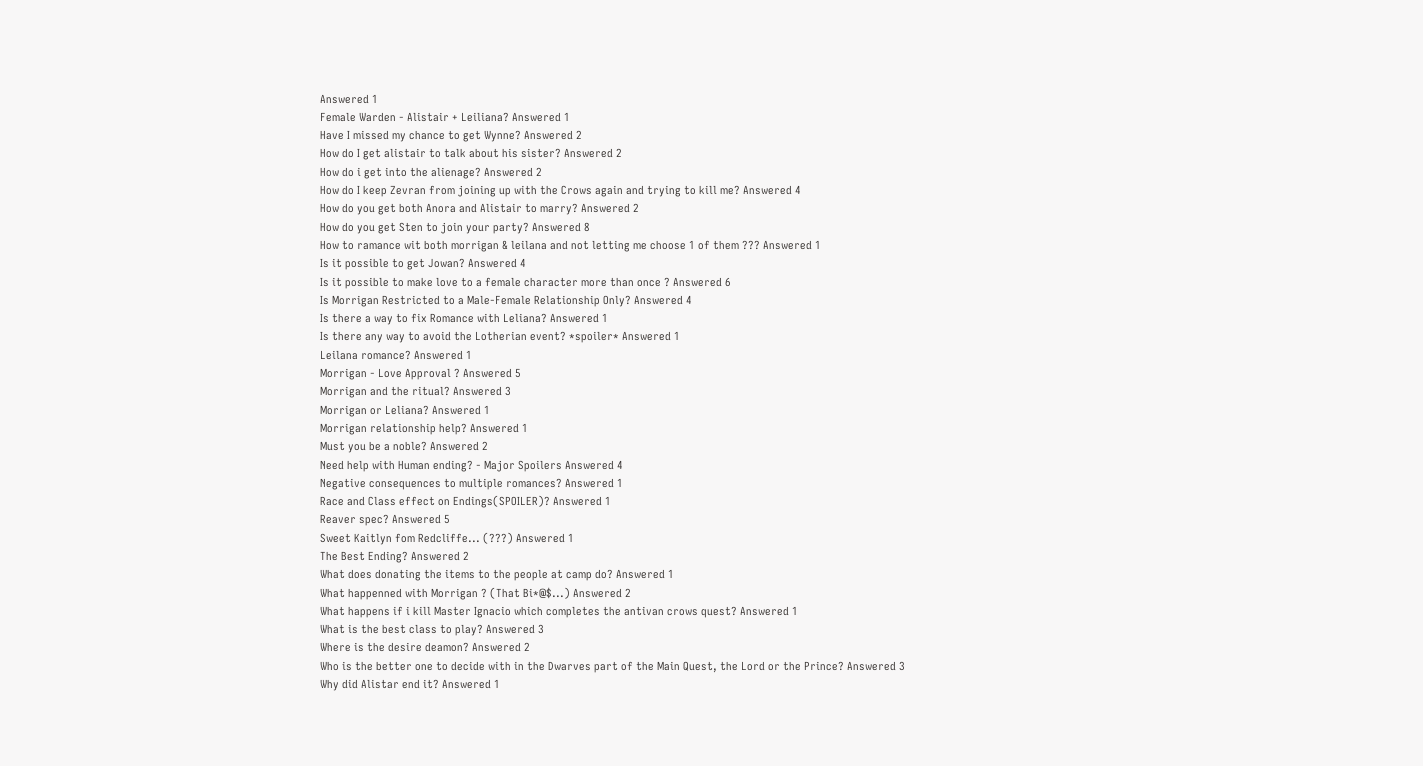Answered 1
Female Warden - Alistair + Leiliana? Answered 1
Have I missed my chance to get Wynne? Answered 2
How do I get alistair to talk about his sister? Answered 2
How do i get into the alienage? Answered 2
How do I keep Zevran from joining up with the Crows again and trying to kill me? Answered 4
How do you get both Anora and Alistair to marry? Answered 2
How do you get Sten to join your party? Answered 8
How to ramance wit both morrigan & leilana and not letting me choose 1 of them ??? Answered 1
Is it possible to get Jowan? Answered 4
Is it possible to make love to a female character more than once ? Answered 6
Is Morrigan Restricted to a Male-Female Relationship Only? Answered 4
Is there a way to fix Romance with Leliana? Answered 1
Is there any way to avoid the Lotherian event? *spoiler* Answered 1
Leilana romance? Answered 1
Morrigan - Love Approval ? Answered 5
Morrigan and the ritual? Answered 3
Morrigan or Leliana? Answered 1
Morrigan relationship help? Answered 1
Must you be a noble? Answered 2
Need help with Human ending? - Major Spoilers Answered 4
Negative consequences to multiple romances? Answered 1
Race and Class effect on Endings(SPOILER)? Answered 1
Reaver spec? Answered 5
Sweet Kaitlyn fom Redcliffe... (???) Answered 1
The Best Ending? Answered 2
What does donating the items to the people at camp do? Answered 1
What happenned with Morrigan ? (That Bi*@$...) Answered 2
What happens if i kill Master Ignacio which completes the antivan crows quest? Answered 1
What is the best class to play? Answered 3
Where is the desire deamon? Answered 2
Who is the better one to decide with in the Dwarves part of the Main Quest, the Lord or the Prince? Answered 3
Why did Alistar end it? Answered 1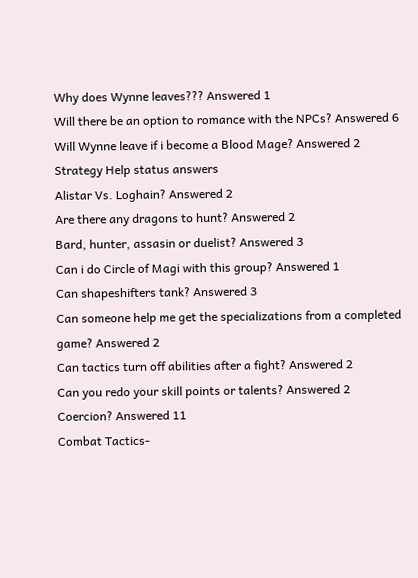Why does Wynne leaves??? Answered 1
Will there be an option to romance with the NPCs? Answered 6
Will Wynne leave if i become a Blood Mage? Answered 2
Strategy Help status answers
Alistar Vs. Loghain? Answered 2
Are there any dragons to hunt? Answered 2
Bard, hunter, assasin or duelist? Answered 3
Can i do Circle of Magi with this group? Answered 1
Can shapeshifters tank? Answered 3
Can someone help me get the specializations from a completed game? Answered 2
Can tactics turn off abilities after a fight? Answered 2
Can you redo your skill points or talents? Answered 2
Coercion? Answered 11
Combat Tactics-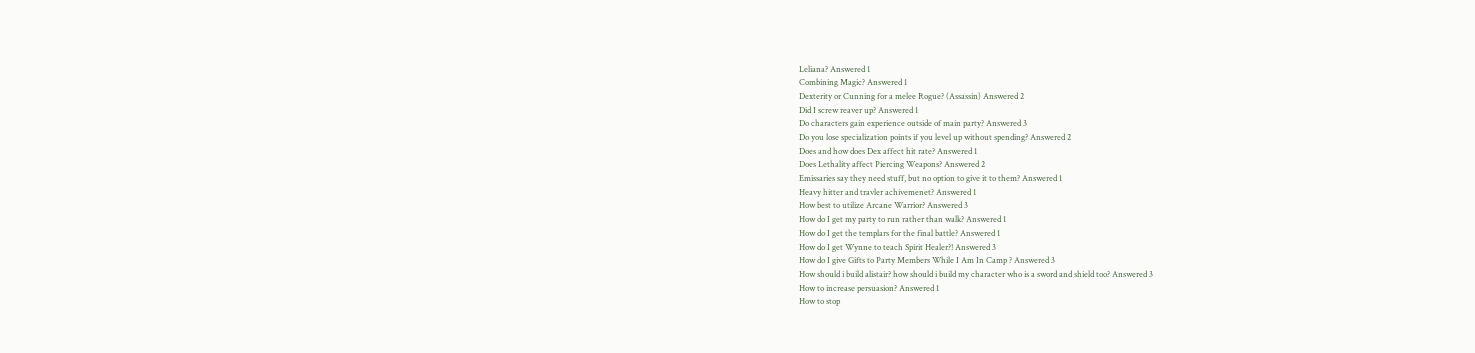Leliana? Answered 1
Combining Magic? Answered 1
Dexterity or Cunning for a melee Rogue? (Assassin) Answered 2
Did I screw reaver up? Answered 1
Do characters gain experience outside of main party? Answered 3
Do you lose specialization points if you level up without spending? Answered 2
Does and how does Dex affect hit rate? Answered 1
Does Lethality affect Piercing Weapons? Answered 2
Emissaries say they need stuff, but no option to give it to them? Answered 1
Heavy hitter and travler achivemenet? Answered 1
How best to utilize Arcane Warrior? Answered 3
How do I get my party to run rather than walk? Answered 1
How do I get the templars for the final battle? Answered 1
How do I get Wynne to teach Spirit Healer?! Answered 3
How do I give Gifts to Party Members While I Am In Camp ? Answered 3
How should i build alistair? how should i build my character who is a sword and shield too? Answered 3
How to increase persuasion? Answered 1
How to stop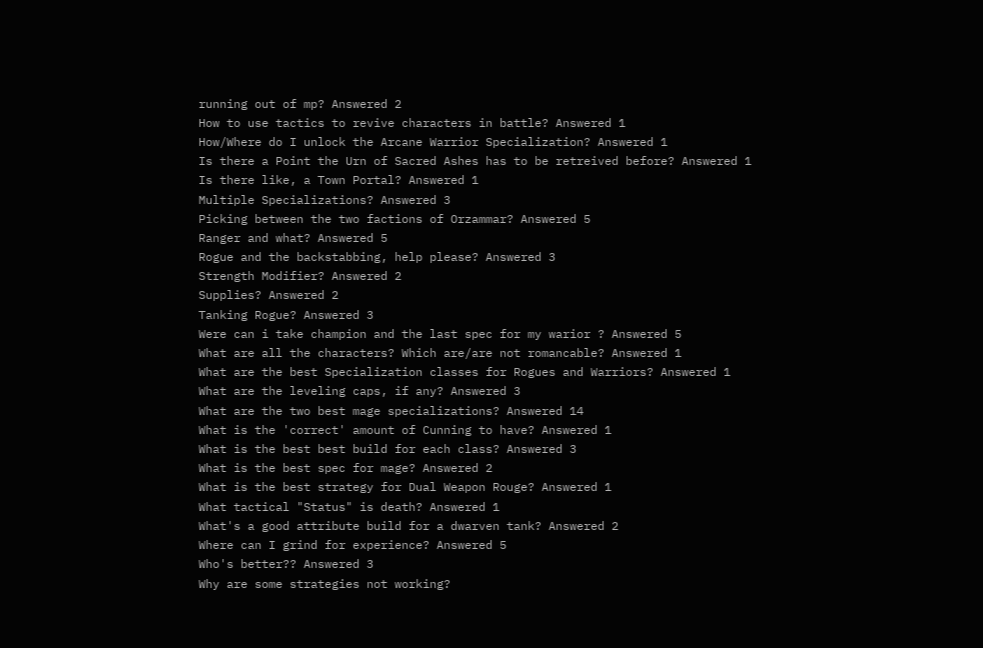running out of mp? Answered 2
How to use tactics to revive characters in battle? Answered 1
How/Where do I unlock the Arcane Warrior Specialization? Answered 1
Is there a Point the Urn of Sacred Ashes has to be retreived before? Answered 1
Is there like, a Town Portal? Answered 1
Multiple Specializations? Answered 3
Picking between the two factions of Orzammar? Answered 5
Ranger and what? Answered 5
Rogue and the backstabbing, help please? Answered 3
Strength Modifier? Answered 2
Supplies? Answered 2
Tanking Rogue? Answered 3
Were can i take champion and the last spec for my warior ? Answered 5
What are all the characters? Which are/are not romancable? Answered 1
What are the best Specialization classes for Rogues and Warriors? Answered 1
What are the leveling caps, if any? Answered 3
What are the two best mage specializations? Answered 14
What is the 'correct' amount of Cunning to have? Answered 1
What is the best best build for each class? Answered 3
What is the best spec for mage? Answered 2
What is the best strategy for Dual Weapon Rouge? Answered 1
What tactical "Status" is death? Answered 1
What's a good attribute build for a dwarven tank? Answered 2
Where can I grind for experience? Answered 5
Who's better?? Answered 3
Why are some strategies not working?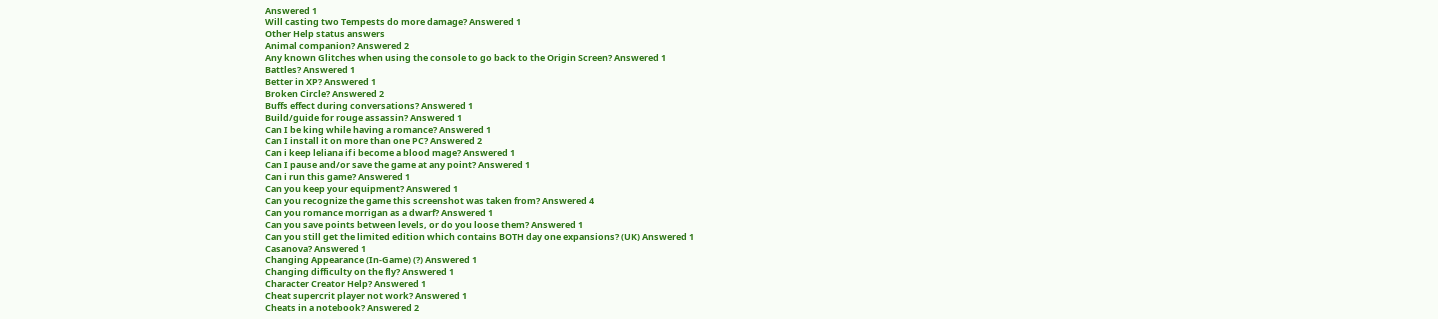Answered 1
Will casting two Tempests do more damage? Answered 1
Other Help status answers
Animal companion? Answered 2
Any known Glitches when using the console to go back to the Origin Screen? Answered 1
Battles? Answered 1
Better in XP? Answered 1
Broken Circle? Answered 2
Buffs effect during conversations? Answered 1
Build/guide for rouge assassin? Answered 1
Can I be king while having a romance? Answered 1
Can I install it on more than one PC? Answered 2
Can i keep leliana if i become a blood mage? Answered 1
Can I pause and/or save the game at any point? Answered 1
Can i run this game? Answered 1
Can you keep your equipment? Answered 1
Can you recognize the game this screenshot was taken from? Answered 4
Can you romance morrigan as a dwarf? Answered 1
Can you save points between levels, or do you loose them? Answered 1
Can you still get the limited edition which contains BOTH day one expansions? (UK) Answered 1
Casanova? Answered 1
Changing Appearance (In-Game) (?) Answered 1
Changing difficulty on the fly? Answered 1
Character Creator Help? Answered 1
Cheat supercrit player not work? Answered 1
Cheats in a notebook? Answered 2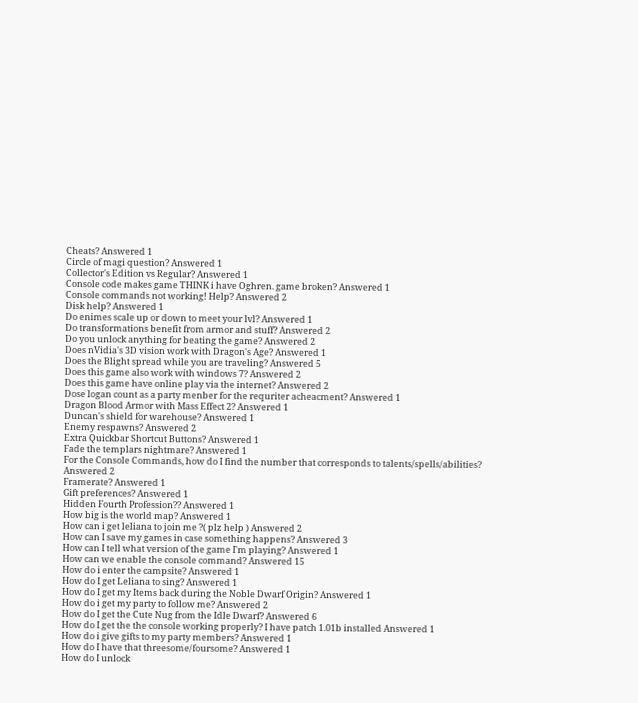Cheats? Answered 1
Circle of magi question? Answered 1
Collector's Edition vs Regular? Answered 1
Console code makes game THINK i have Oghren. game broken? Answered 1
Console commands not working! Help? Answered 2
Disk help? Answered 1
Do enimes scale up or down to meet your lvl? Answered 1
Do transformations benefit from armor and stuff? Answered 2
Do you unlock anything for beating the game? Answered 2
Does nVidia's 3D vision work with Dragon's Age? Answered 1
Does the Blight spread while you are traveling? Answered 5
Does this game also work with windows 7? Answered 2
Does this game have online play via the internet? Answered 2
Dose logan count as a party menber for the requriter acheacment? Answered 1
Dragon Blood Armor with Mass Effect 2? Answered 1
Duncan's shield for warehouse? Answered 1
Enemy respawns? Answered 2
Extra Quickbar Shortcut Buttons? Answered 1
Fade the templars nightmare? Answered 1
For the Console Commands, how do I find the number that corresponds to talents/spells/abilities? Answered 2
Framerate? Answered 1
Gift preferences? Answered 1
Hidden Fourth Profession?? Answered 1
How big is the world map? Answered 1
How can i get leliana to join me ?( plz help ) Answered 2
How can I save my games in case something happens? Answered 3
How can I tell what version of the game I'm playing? Answered 1
How can we enable the console command? Answered 15
How do i enter the campsite? Answered 1
How do I get Leliana to sing? Answered 1
How do I get my Items back during the Noble Dwarf Origin? Answered 1
How do i get my party to follow me? Answered 2
How do I get the Cute Nug from the Idle Dwarf? Answered 6
How do I get the the console working properly? I have patch 1.01b installed Answered 1
How do i give gifts to my party members? Answered 1
How do I have that threesome/foursome? Answered 1
How do I unlock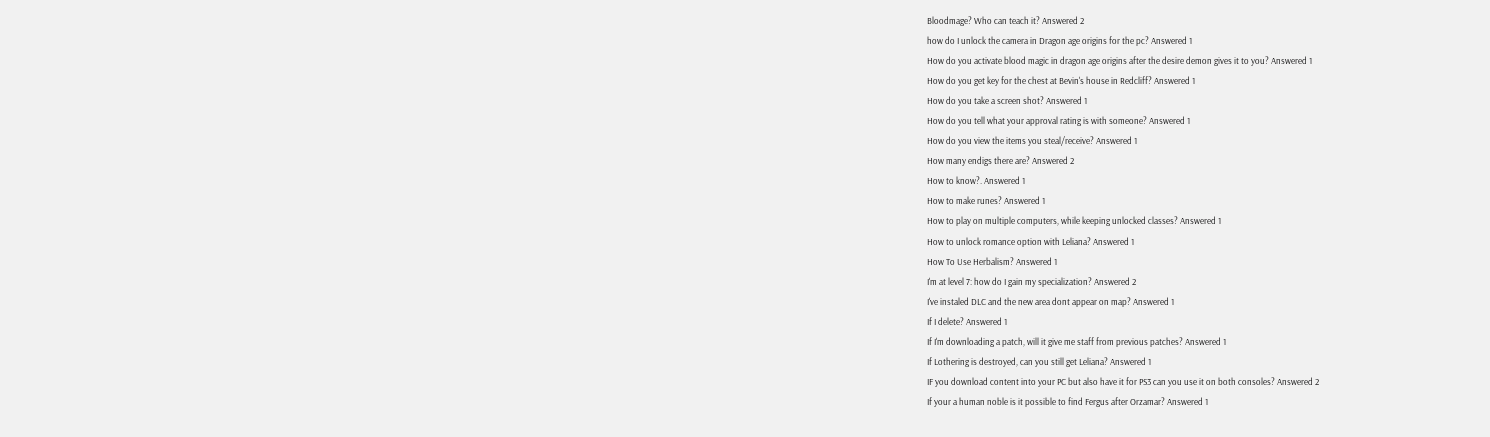Bloodmage? Who can teach it? Answered 2
how do I unlock the camera in Dragon age origins for the pc? Answered 1
How do you activate blood magic in dragon age origins after the desire demon gives it to you? Answered 1
How do you get key for the chest at Bevin's house in Redcliff? Answered 1
How do you take a screen shot? Answered 1
How do you tell what your approval rating is with someone? Answered 1
How do you view the items you steal/receive? Answered 1
How many endigs there are? Answered 2
How to know?. Answered 1
How to make runes? Answered 1
How to play on multiple computers, while keeping unlocked classes? Answered 1
How to unlock romance option with Leliana? Answered 1
How To Use Herbalism? Answered 1
I'm at level 7: how do I gain my specialization? Answered 2
I've instaled DLC and the new area dont appear on map? Answered 1
If I delete? Answered 1
If I'm downloading a patch, will it give me staff from previous patches? Answered 1
If Lothering is destroyed, can you still get Leliana? Answered 1
IF you download content into your PC but also have it for PS3 can you use it on both consoles? Answered 2
If your a human noble is it possible to find Fergus after Orzamar? Answered 1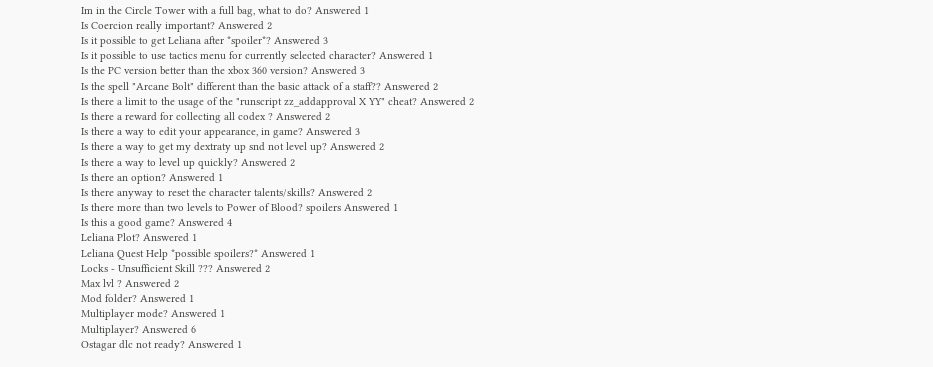Im in the Circle Tower with a full bag, what to do? Answered 1
Is Coercion really important? Answered 2
Is it possible to get Leliana after *spoiler*? Answered 3
Is it possible to use tactics menu for currently selected character? Answered 1
Is the PC version better than the xbox 360 version? Answered 3
Is the spell "Arcane Bolt" different than the basic attack of a staff?? Answered 2
Is there a limit to the usage of the "runscript zz_addapproval X YY" cheat? Answered 2
Is there a reward for collecting all codex ? Answered 2
Is there a way to edit your appearance, in game? Answered 3
Is there a way to get my dextraty up snd not level up? Answered 2
Is there a way to level up quickly? Answered 2
Is there an option? Answered 1
Is there anyway to reset the character talents/skills? Answered 2
Is there more than two levels to Power of Blood? spoilers Answered 1
Is this a good game? Answered 4
Leliana Plot? Answered 1
Leliana Quest Help *possible spoilers?* Answered 1
Locks - Unsufficient Skill ??? Answered 2
Max lvl ? Answered 2
Mod folder? Answered 1
Multiplayer mode? Answered 1
Multiplayer? Answered 6
Ostagar dlc not ready? Answered 1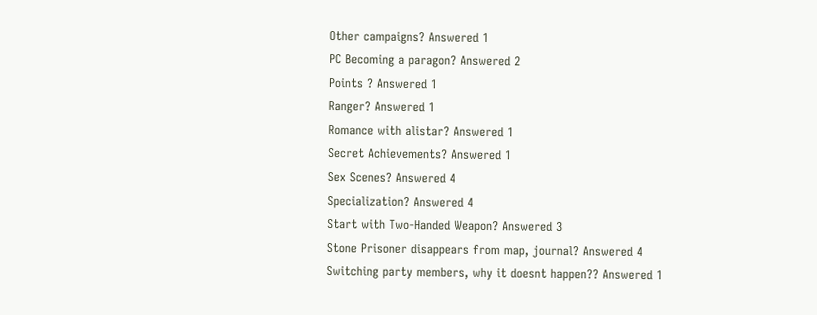Other campaigns? Answered 1
PC Becoming a paragon? Answered 2
Points ? Answered 1
Ranger? Answered 1
Romance with alistar? Answered 1
Secret Achievements? Answered 1
Sex Scenes? Answered 4
Specialization? Answered 4
Start with Two-Handed Weapon? Answered 3
Stone Prisoner disappears from map, journal? Answered 4
Switching party members, why it doesnt happen?? Answered 1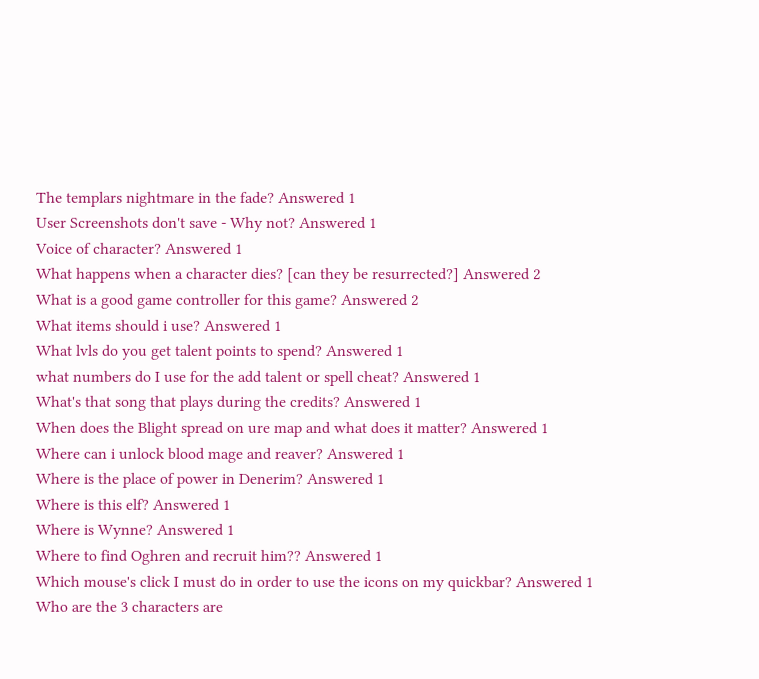The templars nightmare in the fade? Answered 1
User Screenshots don't save - Why not? Answered 1
Voice of character? Answered 1
What happens when a character dies? [can they be resurrected?] Answered 2
What is a good game controller for this game? Answered 2
What items should i use? Answered 1
What lvls do you get talent points to spend? Answered 1
what numbers do I use for the add talent or spell cheat? Answered 1
What's that song that plays during the credits? Answered 1
When does the Blight spread on ure map and what does it matter? Answered 1
Where can i unlock blood mage and reaver? Answered 1
Where is the place of power in Denerim? Answered 1
Where is this elf? Answered 1
Where is Wynne? Answered 1
Where to find Oghren and recruit him?? Answered 1
Which mouse's click I must do in order to use the icons on my quickbar? Answered 1
Who are the 3 characters are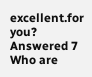excellent.for you? Answered 7
Who are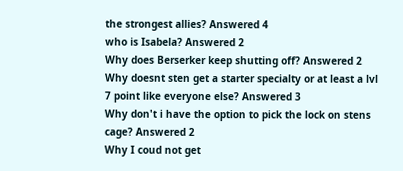the strongest allies? Answered 4
who is Isabela? Answered 2
Why does Berserker keep shutting off? Answered 2
Why doesnt sten get a starter specialty or at least a lvl 7 point like everyone else? Answered 3
Why don't i have the option to pick the lock on stens cage? Answered 2
Why I coud not get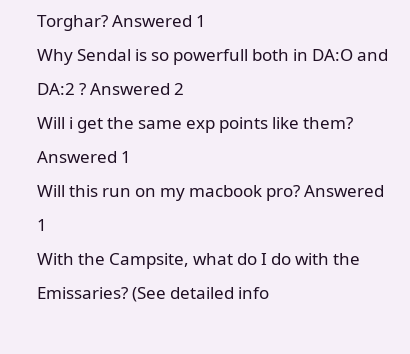Torghar? Answered 1
Why Sendal is so powerfull both in DA:O and DA:2 ? Answered 2
Will i get the same exp points like them? Answered 1
Will this run on my macbook pro? Answered 1
With the Campsite, what do I do with the Emissaries? (See detailed info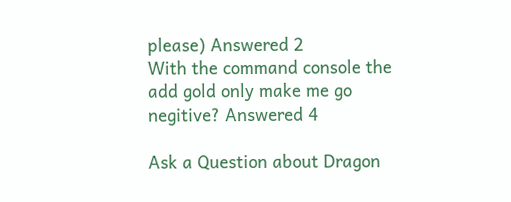please) Answered 2
With the command console the add gold only make me go negitive? Answered 4

Ask a Question about Dragon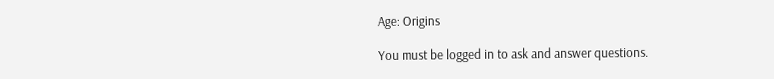Age: Origins

You must be logged in to ask and answer questions.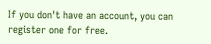If you don't have an account, you can register one for free.